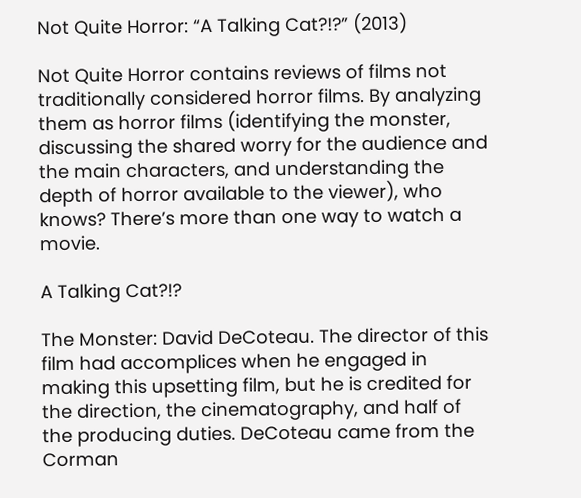Not Quite Horror: “A Talking Cat?!?” (2013)

Not Quite Horror contains reviews of films not traditionally considered horror films. By analyzing them as horror films (identifying the monster, discussing the shared worry for the audience and the main characters, and understanding the depth of horror available to the viewer), who knows? There’s more than one way to watch a movie.

A Talking Cat?!?

The Monster: David DeCoteau. The director of this film had accomplices when he engaged in making this upsetting film, but he is credited for the direction, the cinematography, and half of the producing duties. DeCoteau came from the Corman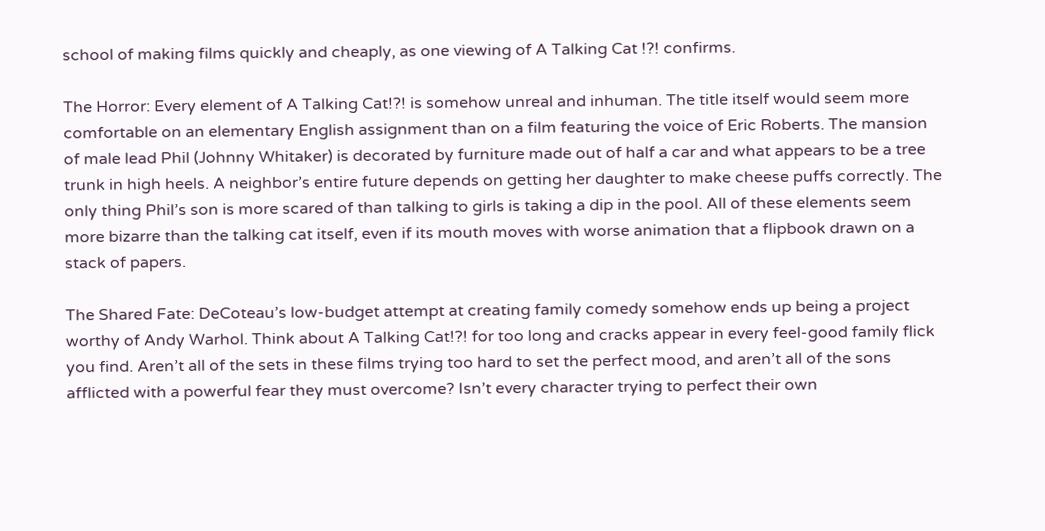school of making films quickly and cheaply, as one viewing of A Talking Cat !?! confirms.

The Horror: Every element of A Talking Cat!?! is somehow unreal and inhuman. The title itself would seem more comfortable on an elementary English assignment than on a film featuring the voice of Eric Roberts. The mansion of male lead Phil (Johnny Whitaker) is decorated by furniture made out of half a car and what appears to be a tree trunk in high heels. A neighbor’s entire future depends on getting her daughter to make cheese puffs correctly. The only thing Phil’s son is more scared of than talking to girls is taking a dip in the pool. All of these elements seem more bizarre than the talking cat itself, even if its mouth moves with worse animation that a flipbook drawn on a stack of papers.

The Shared Fate: DeCoteau’s low-budget attempt at creating family comedy somehow ends up being a project worthy of Andy Warhol. Think about A Talking Cat!?! for too long and cracks appear in every feel-good family flick you find. Aren’t all of the sets in these films trying too hard to set the perfect mood, and aren’t all of the sons afflicted with a powerful fear they must overcome? Isn’t every character trying to perfect their own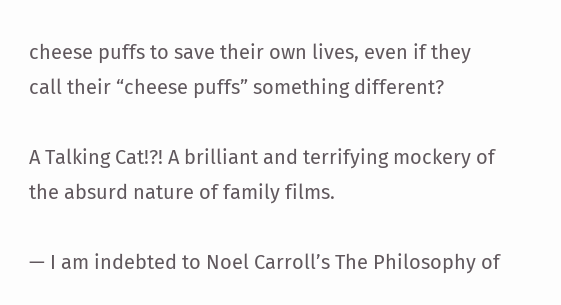cheese puffs to save their own lives, even if they call their “cheese puffs” something different?

A Talking Cat!?! A brilliant and terrifying mockery of the absurd nature of family films.

— I am indebted to Noel Carroll’s The Philosophy of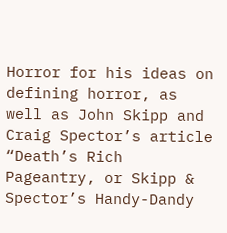Horror for his ideas on defining horror, as well as John Skipp and Craig Spector’s article “Death’s Rich Pageantry, or Skipp & Spector’s Handy-Dandy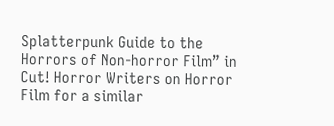Splatterpunk Guide to the Horrors of Non-horror Film” in Cut! Horror Writers on Horror Film for a similar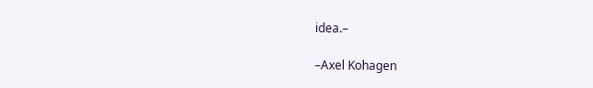idea.–

–Axel Kohagen